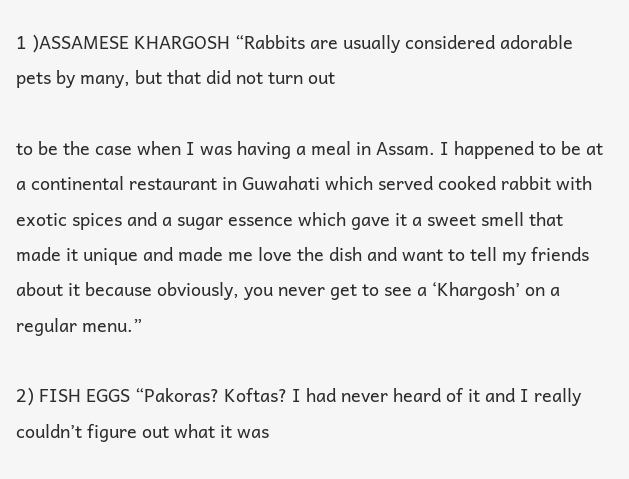1 )ASSAMESE KHARGOSH “Rabbits are usually considered adorable pets by many, but that did not turn out

to be the case when I was having a meal in Assam. I happened to be at a continental restaurant in Guwahati which served cooked rabbit with exotic spices and a sugar essence which gave it a sweet smell that made it unique and made me love the dish and want to tell my friends about it because obviously, you never get to see a ‘Khargosh’ on a regular menu.”

2) FISH EGGS “Pakoras? Koftas? I had never heard of it and I really couldn’t figure out what it was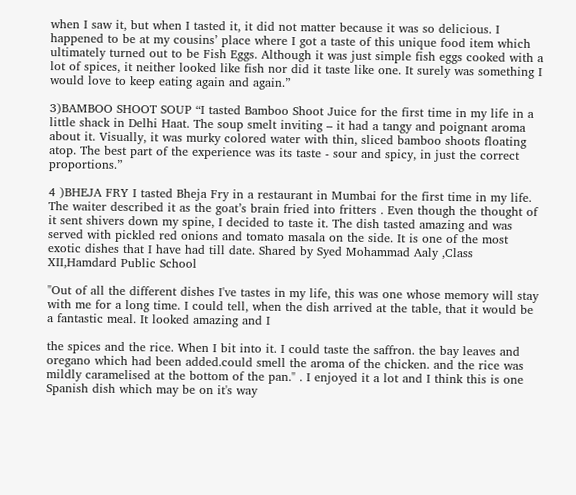when I saw it, but when I tasted it, it did not matter because it was so delicious. I happened to be at my cousins’ place where I got a taste of this unique food item which ultimately turned out to be Fish Eggs. Although it was just simple fish eggs cooked with a lot of spices, it neither looked like fish nor did it taste like one. It surely was something I would love to keep eating again and again.”

3)BAMBOO SHOOT SOUP “I tasted Bamboo Shoot Juice for the first time in my life in a little shack in Delhi Haat. The soup smelt inviting – it had a tangy and poignant aroma about it. Visually, it was murky colored water with thin, sliced bamboo shoots floating atop. The best part of the experience was its taste - sour and spicy, in just the correct proportions.”

4 )BHEJA FRY I tasted Bheja Fry in a restaurant in Mumbai for the first time in my life. The waiter described it as the goat’s brain fried into fritters . Even though the thought of it sent shivers down my spine, I decided to taste it. The dish tasted amazing and was served with pickled red onions and tomato masala on the side. It is one of the most exotic dishes that I have had till date. Shared by Syed Mohammad Aaly ,Class XII,Hamdard Public School

"Out of all the different dishes I've tastes in my life, this was one whose memory will stay with me for a long time. I could tell, when the dish arrived at the table, that it would be a fantastic meal. It looked amazing and I

the spices and the rice. When I bit into it. I could taste the saffron. the bay leaves and oregano which had been added.could smell the aroma of the chicken. and the rice was mildly caramelised at the bottom of the pan." . I enjoyed it a lot and I think this is one Spanish dish which may be on it's way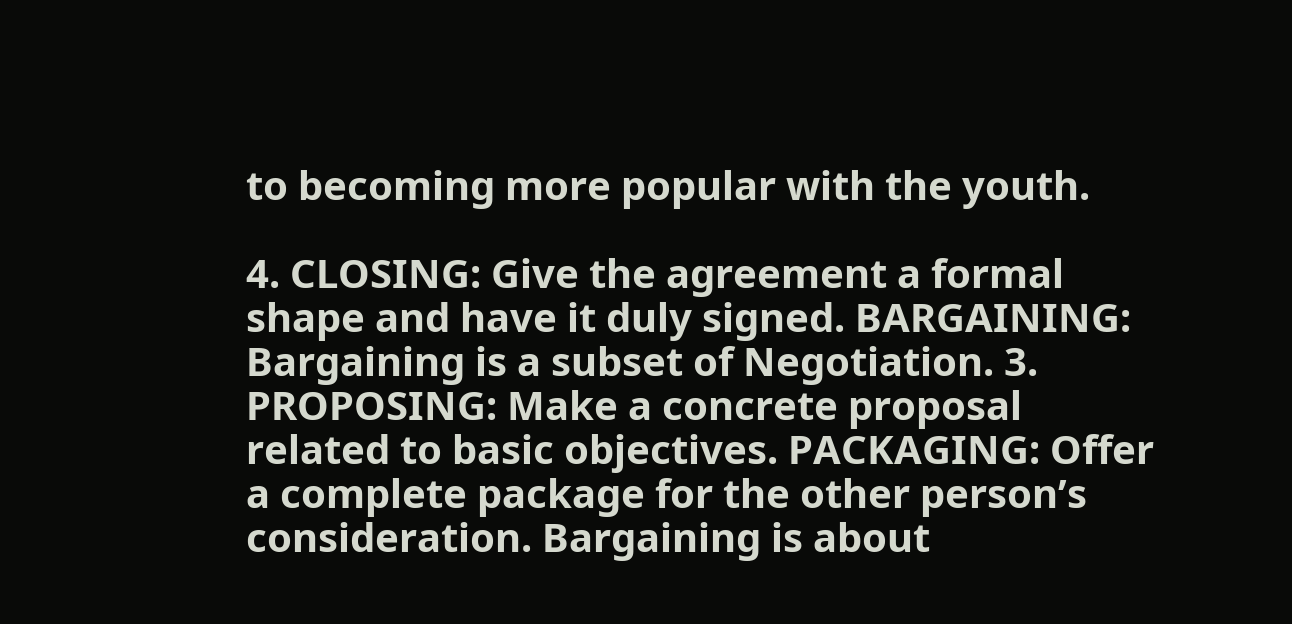to becoming more popular with the youth.

4. CLOSING: Give the agreement a formal shape and have it duly signed. BARGAINING: Bargaining is a subset of Negotiation. 3. PROPOSING: Make a concrete proposal related to basic objectives. PACKAGING: Offer a complete package for the other person’s consideration. Bargaining is about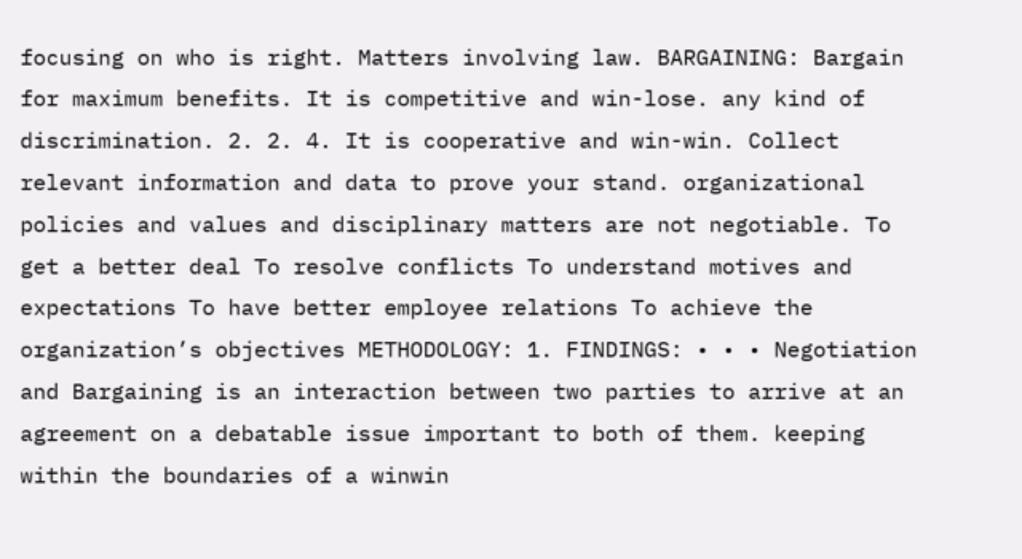focusing on who is right. Matters involving law. BARGAINING: Bargain for maximum benefits. It is competitive and win-lose. any kind of discrimination. 2. 2. 4. It is cooperative and win-win. Collect relevant information and data to prove your stand. organizational policies and values and disciplinary matters are not negotiable. To get a better deal To resolve conflicts To understand motives and expectations To have better employee relations To achieve the organization’s objectives METHODOLOGY: 1. FINDINGS: • • • Negotiation and Bargaining is an interaction between two parties to arrive at an agreement on a debatable issue important to both of them. keeping within the boundaries of a winwin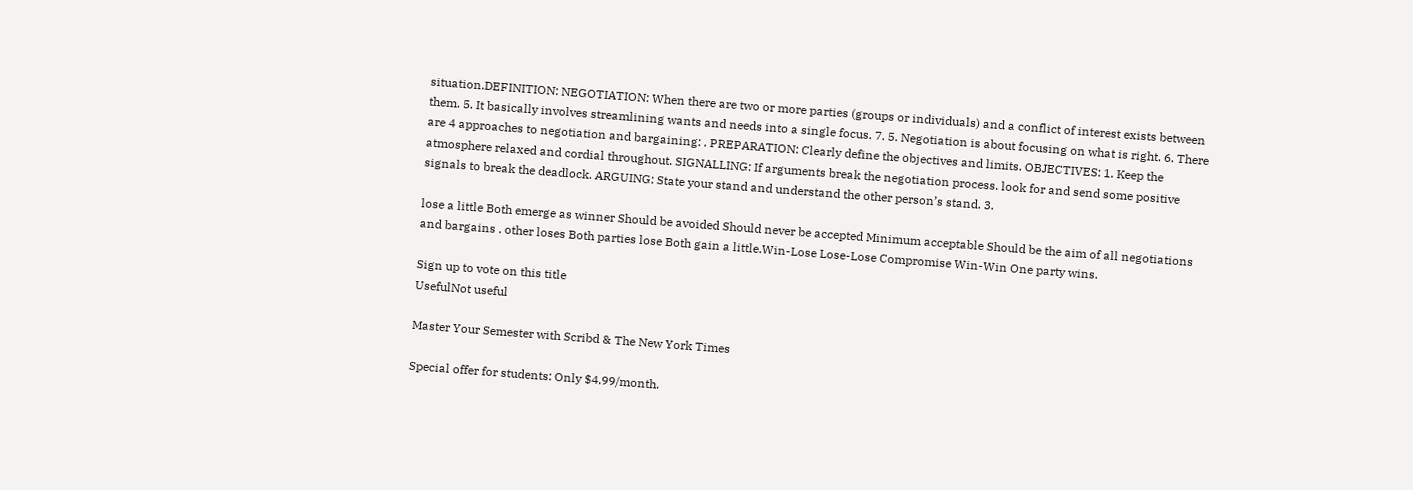situation.DEFINITION: NEGOTIATION: When there are two or more parties (groups or individuals) and a conflict of interest exists between them. 5. It basically involves streamlining wants and needs into a single focus. 7. 5. Negotiation is about focusing on what is right. 6. There are 4 approaches to negotiation and bargaining: . PREPARATION: Clearly define the objectives and limits. OBJECTIVES: 1. Keep the atmosphere relaxed and cordial throughout. SIGNALLING: If arguments break the negotiation process. look for and send some positive signals to break the deadlock. ARGUING: State your stand and understand the other person’s stand. 3.

lose a little Both emerge as winner Should be avoided Should never be accepted Minimum acceptable Should be the aim of all negotiations and bargains . other loses Both parties lose Both gain a little.Win-Lose Lose-Lose Compromise Win-Win One party wins.

Sign up to vote on this title
UsefulNot useful

Master Your Semester with Scribd & The New York Times

Special offer for students: Only $4.99/month.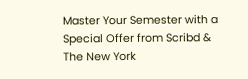Master Your Semester with a Special Offer from Scribd & The New York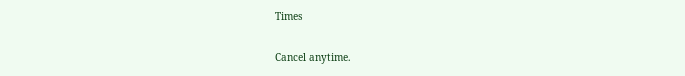Times

Cancel anytime.